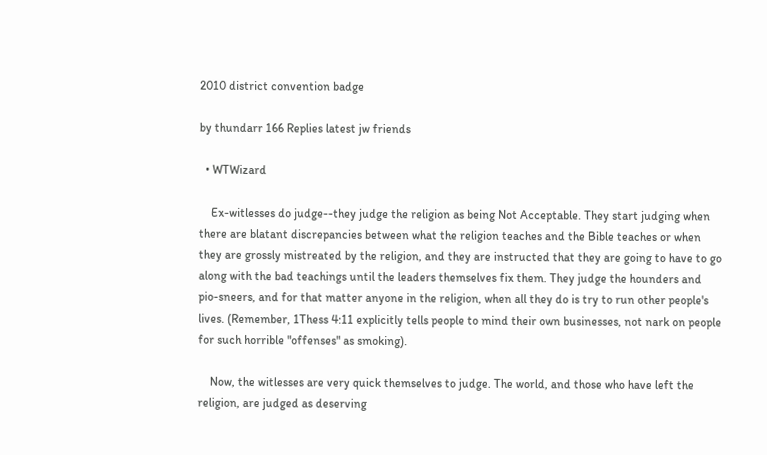2010 district convention badge

by thundarr 166 Replies latest jw friends

  • WTWizard

    Ex-witlesses do judge--they judge the religion as being Not Acceptable. They start judging when there are blatant discrepancies between what the religion teaches and the Bible teaches or when they are grossly mistreated by the religion, and they are instructed that they are going to have to go along with the bad teachings until the leaders themselves fix them. They judge the hounders and pio-sneers, and for that matter anyone in the religion, when all they do is try to run other people's lives. (Remember, 1Thess 4:11 explicitly tells people to mind their own businesses, not nark on people for such horrible "offenses" as smoking).

    Now, the witlesses are very quick themselves to judge. The world, and those who have left the religion, are judged as deserving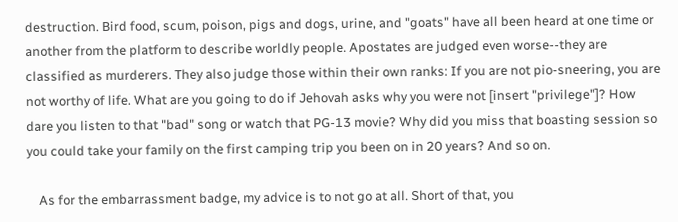destruction. Bird food, scum, poison, pigs and dogs, urine, and "goats" have all been heard at one time or another from the platform to describe worldly people. Apostates are judged even worse--they are classified as murderers. They also judge those within their own ranks: If you are not pio-sneering, you are not worthy of life. What are you going to do if Jehovah asks why you were not [insert "privilege"]? How dare you listen to that "bad" song or watch that PG-13 movie? Why did you miss that boasting session so you could take your family on the first camping trip you been on in 20 years? And so on.

    As for the embarrassment badge, my advice is to not go at all. Short of that, you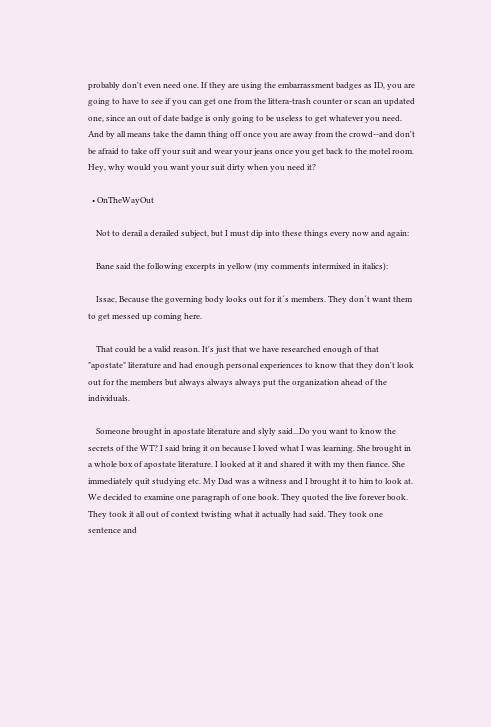probably don't even need one. If they are using the embarrassment badges as ID, you are going to have to see if you can get one from the littera-trash counter or scan an updated one, since an out of date badge is only going to be useless to get whatever you need. And by all means take the damn thing off once you are away from the crowd--and don't be afraid to take off your suit and wear your jeans once you get back to the motel room. Hey, why would you want your suit dirty when you need it?

  • OnTheWayOut

    Not to derail a derailed subject, but I must dip into these things every now and again:

    Bane said the following excerpts in yellow (my comments intermixed in italics):

    Issac, Because the governing body looks out for it´s members. They don´t want them to get messed up coming here.

    That could be a valid reason. It's just that we have researched enough of that "apostate" literature and had enough personal experiences to know that they don't look out for the members but always always always put the organization ahead of the individuals.

    Someone brought in apostate literature and slyly said...Do you want to know the secrets of the WT? I said bring it on because I loved what I was learning. She brought in a whole box of apostate literature. I looked at it and shared it with my then fiance. She immediately quit studying etc. My Dad was a witness and I brought it to him to look at. We decided to examine one paragraph of one book. They quoted the live forever book. They took it all out of context twisting what it actually had said. They took one sentence and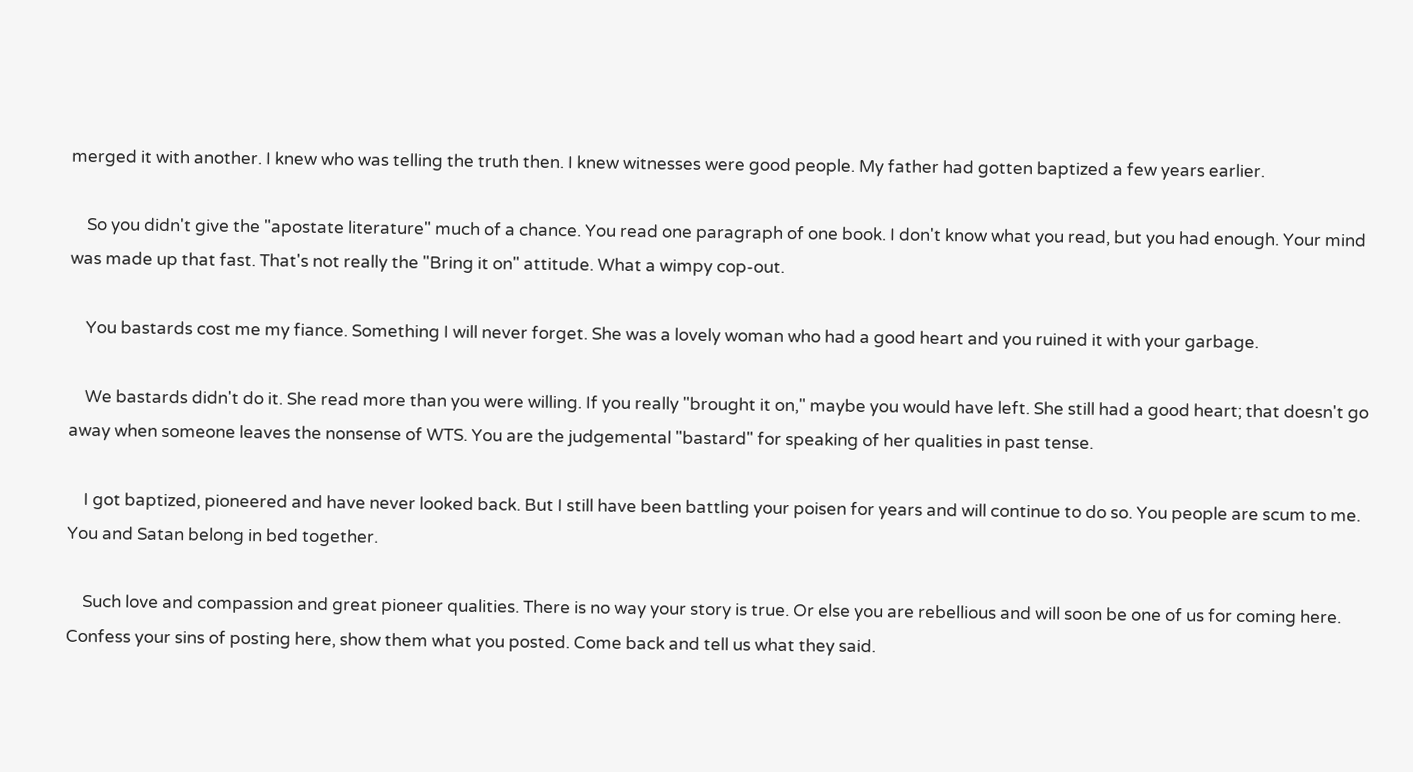merged it with another. I knew who was telling the truth then. I knew witnesses were good people. My father had gotten baptized a few years earlier.

    So you didn't give the "apostate literature" much of a chance. You read one paragraph of one book. I don't know what you read, but you had enough. Your mind was made up that fast. That's not really the "Bring it on" attitude. What a wimpy cop-out.

    You bastards cost me my fiance. Something I will never forget. She was a lovely woman who had a good heart and you ruined it with your garbage.

    We bastards didn't do it. She read more than you were willing. If you really "brought it on," maybe you would have left. She still had a good heart; that doesn't go away when someone leaves the nonsense of WTS. You are the judgemental "bastard" for speaking of her qualities in past tense.

    I got baptized, pioneered and have never looked back. But I still have been battling your poisen for years and will continue to do so. You people are scum to me. You and Satan belong in bed together.

    Such love and compassion and great pioneer qualities. There is no way your story is true. Or else you are rebellious and will soon be one of us for coming here. Confess your sins of posting here, show them what you posted. Come back and tell us what they said.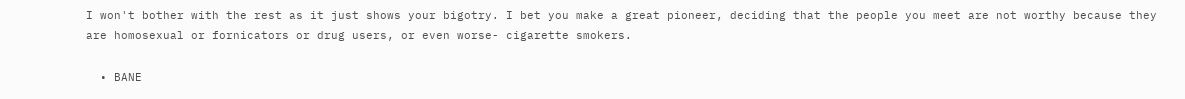I won't bother with the rest as it just shows your bigotry. I bet you make a great pioneer, deciding that the people you meet are not worthy because they are homosexual or fornicators or drug users, or even worse- cigarette smokers.

  • BANE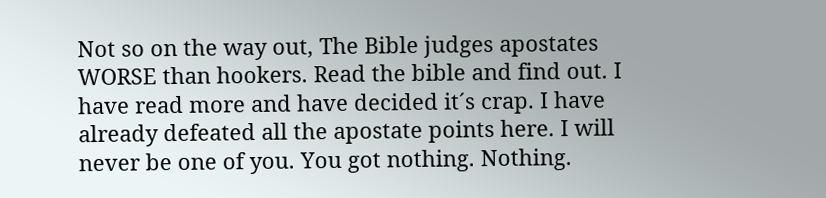Not so on the way out, The Bible judges apostates WORSE than hookers. Read the bible and find out. I have read more and have decided it´s crap. I have already defeated all the apostate points here. I will never be one of you. You got nothing. Nothing.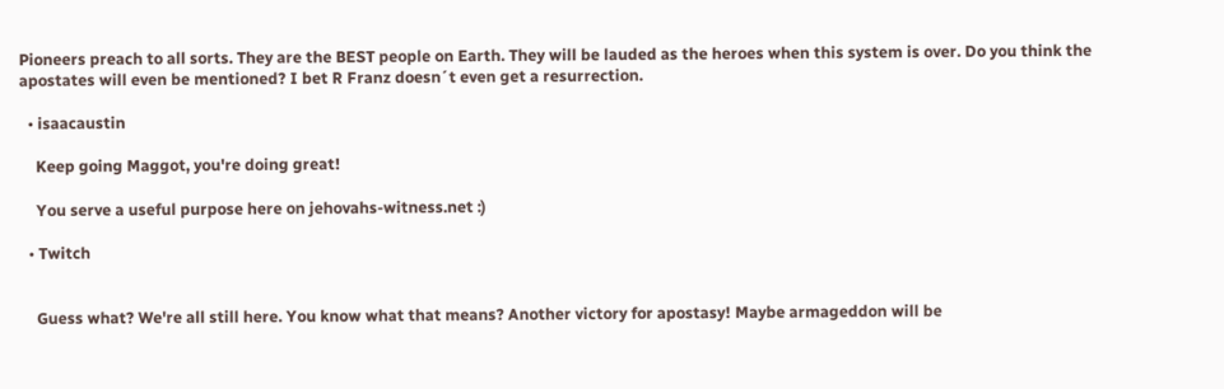Pioneers preach to all sorts. They are the BEST people on Earth. They will be lauded as the heroes when this system is over. Do you think the apostates will even be mentioned? I bet R Franz doesn´t even get a resurrection.

  • isaacaustin

    Keep going Maggot, you're doing great!

    You serve a useful purpose here on jehovahs-witness.net :)

  • Twitch


    Guess what? We're all still here. You know what that means? Another victory for apostasy! Maybe armageddon will be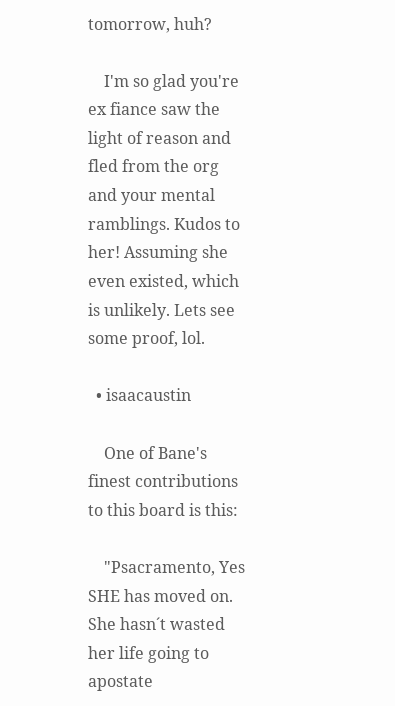tomorrow, huh?

    I'm so glad you're ex fiance saw the light of reason and fled from the org and your mental ramblings. Kudos to her! Assuming she even existed, which is unlikely. Lets see some proof, lol.

  • isaacaustin

    One of Bane's finest contributions to this board is this:

    "Psacramento, Yes SHE has moved on. She hasn´t wasted her life going to apostate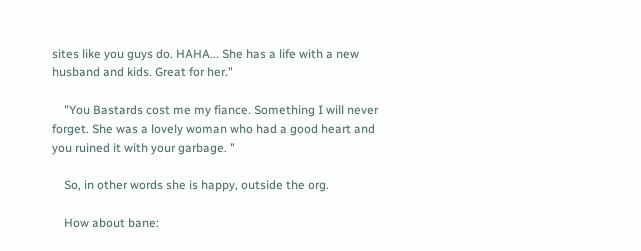sites like you guys do. HAHA... She has a life with a new husband and kids. Great for her."

    "You Bastards cost me my fiance. Something I will never forget. She was a lovely woman who had a good heart and you ruined it with your garbage. "

    So, in other words she is happy, outside the org.

    How about bane: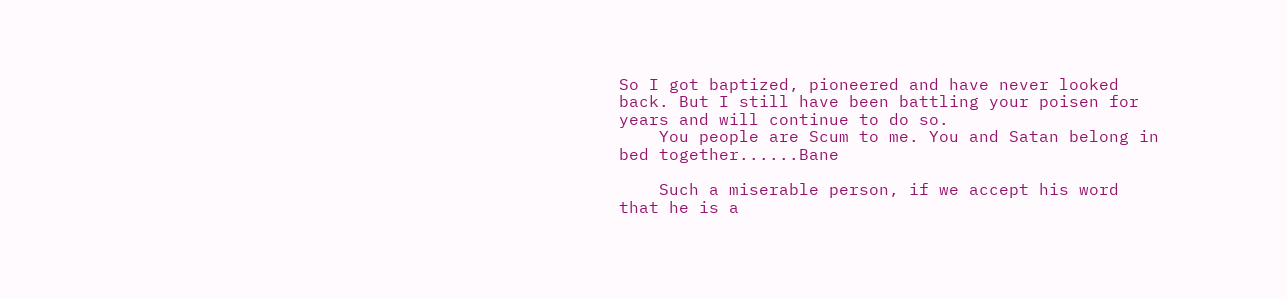So I got baptized, pioneered and have never looked back. But I still have been battling your poisen for years and will continue to do so.
    You people are Scum to me. You and Satan belong in bed together......Bane

    Such a miserable person, if we accept his word that he is a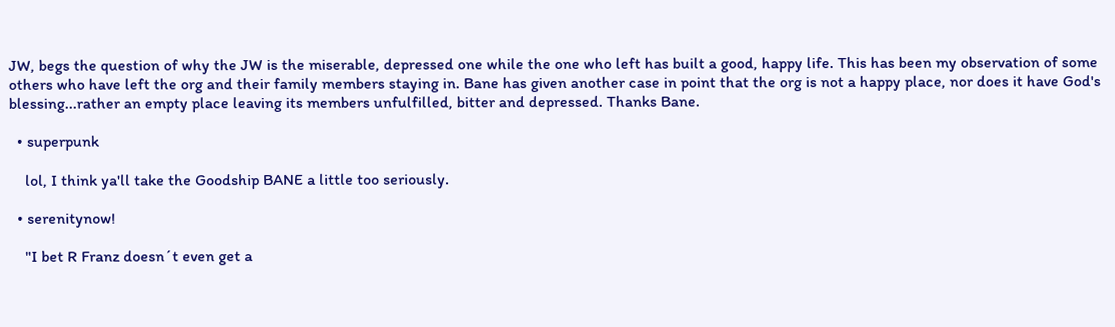JW, begs the question of why the JW is the miserable, depressed one while the one who left has built a good, happy life. This has been my observation of some others who have left the org and their family members staying in. Bane has given another case in point that the org is not a happy place, nor does it have God's blessing...rather an empty place leaving its members unfulfilled, bitter and depressed. Thanks Bane.

  • superpunk

    lol, I think ya'll take the Goodship BANE a little too seriously.

  • serenitynow!

    "I bet R Franz doesn´t even get a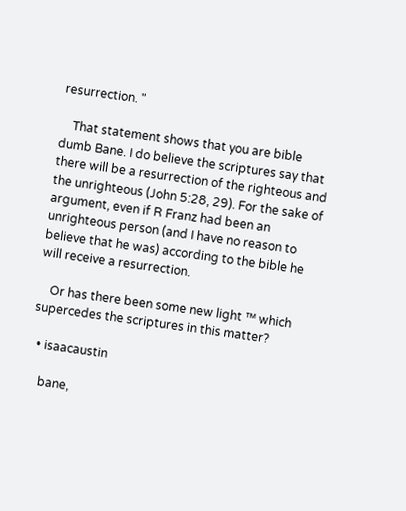resurrection. "

    That statement shows that you are bible dumb Bane. I do believe the scriptures say that there will be a resurrection of the righteous and the unrighteous (John 5:28, 29). For the sake of argument, even if R Franz had been an unrighteous person (and I have no reason to believe that he was) according to the bible he will receive a resurrection.

    Or has there been some new light ™ which supercedes the scriptures in this matter?

  • isaacaustin

    bane,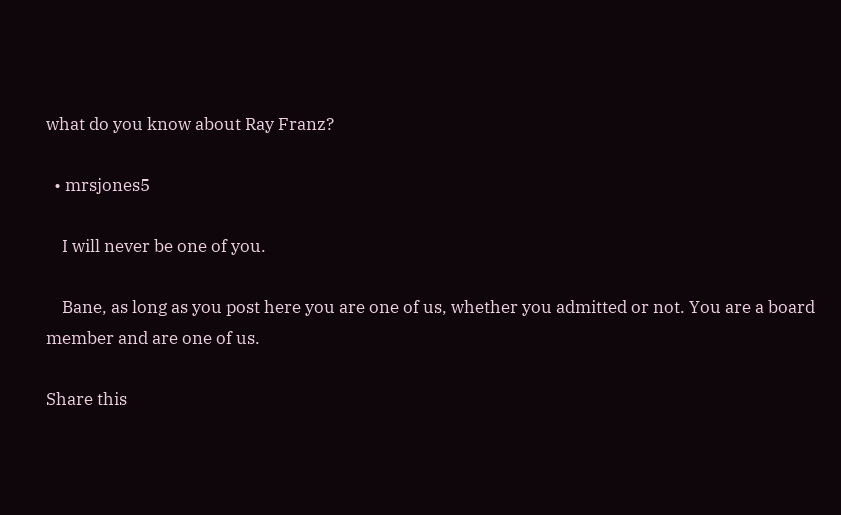what do you know about Ray Franz?

  • mrsjones5

    I will never be one of you.

    Bane, as long as you post here you are one of us, whether you admitted or not. You are a board member and are one of us.

Share this